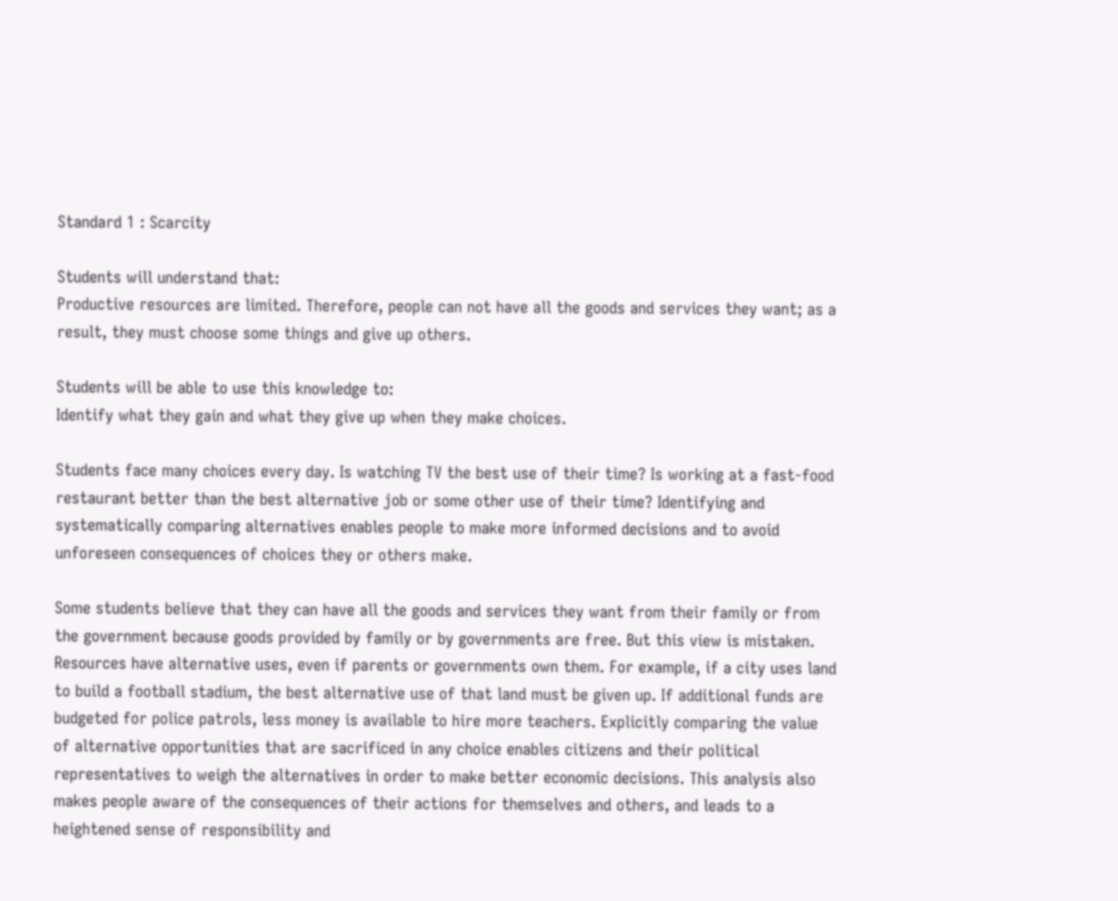Standard 1 : Scarcity

Students will understand that:
Productive resources are limited. Therefore, people can not have all the goods and services they want; as a result, they must choose some things and give up others.

Students will be able to use this knowledge to:
Identify what they gain and what they give up when they make choices.

Students face many choices every day. Is watching TV the best use of their time? Is working at a fast-food restaurant better than the best alternative job or some other use of their time? Identifying and systematically comparing alternatives enables people to make more informed decisions and to avoid unforeseen consequences of choices they or others make.

Some students believe that they can have all the goods and services they want from their family or from the government because goods provided by family or by governments are free. But this view is mistaken. Resources have alternative uses, even if parents or governments own them. For example, if a city uses land to build a football stadium, the best alternative use of that land must be given up. If additional funds are budgeted for police patrols, less money is available to hire more teachers. Explicitly comparing the value of alternative opportunities that are sacrificed in any choice enables citizens and their political representatives to weigh the alternatives in order to make better economic decisions. This analysis also makes people aware of the consequences of their actions for themselves and others, and leads to a heightened sense of responsibility and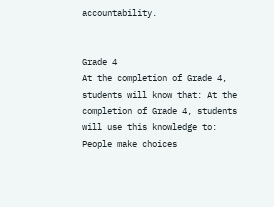accountability.


Grade 4
At the completion of Grade 4, students will know that: At the completion of Grade 4, students will use this knowledge to:
People make choices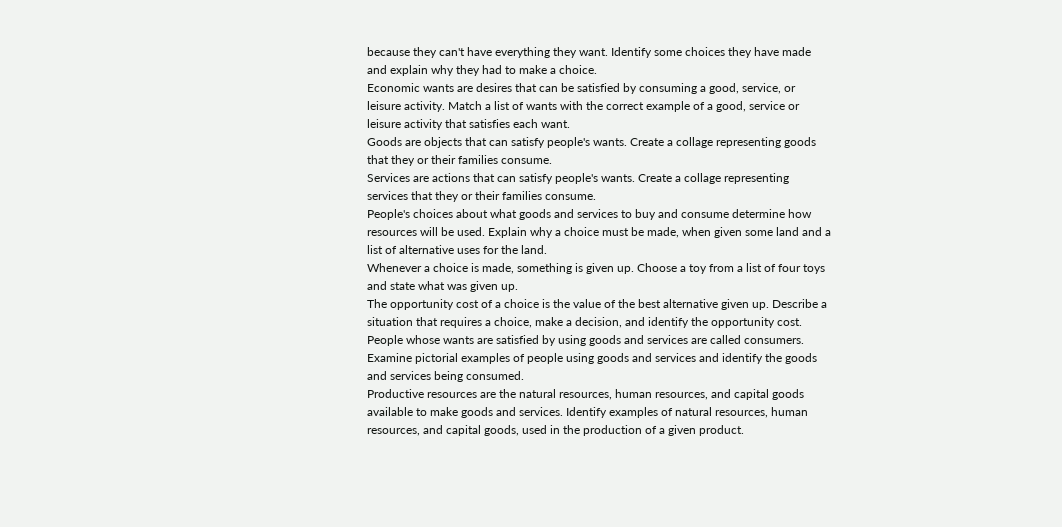because they can't have everything they want. Identify some choices they have made and explain why they had to make a choice.
Economic wants are desires that can be satisfied by consuming a good, service, or leisure activity. Match a list of wants with the correct example of a good, service or leisure activity that satisfies each want.
Goods are objects that can satisfy people's wants. Create a collage representing goods that they or their families consume.
Services are actions that can satisfy people's wants. Create a collage representing services that they or their families consume.
People's choices about what goods and services to buy and consume determine how resources will be used. Explain why a choice must be made, when given some land and a list of alternative uses for the land.
Whenever a choice is made, something is given up. Choose a toy from a list of four toys and state what was given up.
The opportunity cost of a choice is the value of the best alternative given up. Describe a situation that requires a choice, make a decision, and identify the opportunity cost.
People whose wants are satisfied by using goods and services are called consumers. Examine pictorial examples of people using goods and services and identify the goods and services being consumed.
Productive resources are the natural resources, human resources, and capital goods available to make goods and services. Identify examples of natural resources, human resources, and capital goods, used in the production of a given product.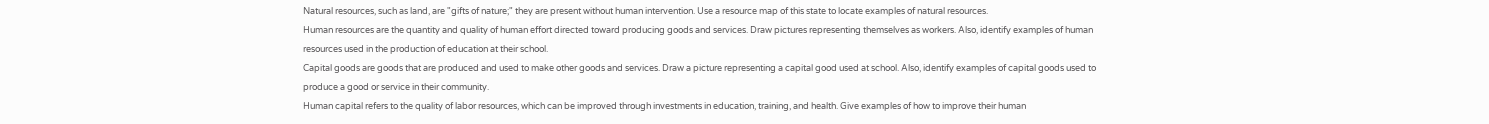Natural resources, such as land, are "gifts of nature;" they are present without human intervention. Use a resource map of this state to locate examples of natural resources.
Human resources are the quantity and quality of human effort directed toward producing goods and services. Draw pictures representing themselves as workers. Also, identify examples of human resources used in the production of education at their school.
Capital goods are goods that are produced and used to make other goods and services. Draw a picture representing a capital good used at school. Also, identify examples of capital goods used to produce a good or service in their community.
Human capital refers to the quality of labor resources, which can be improved through investments in education, training, and health. Give examples of how to improve their human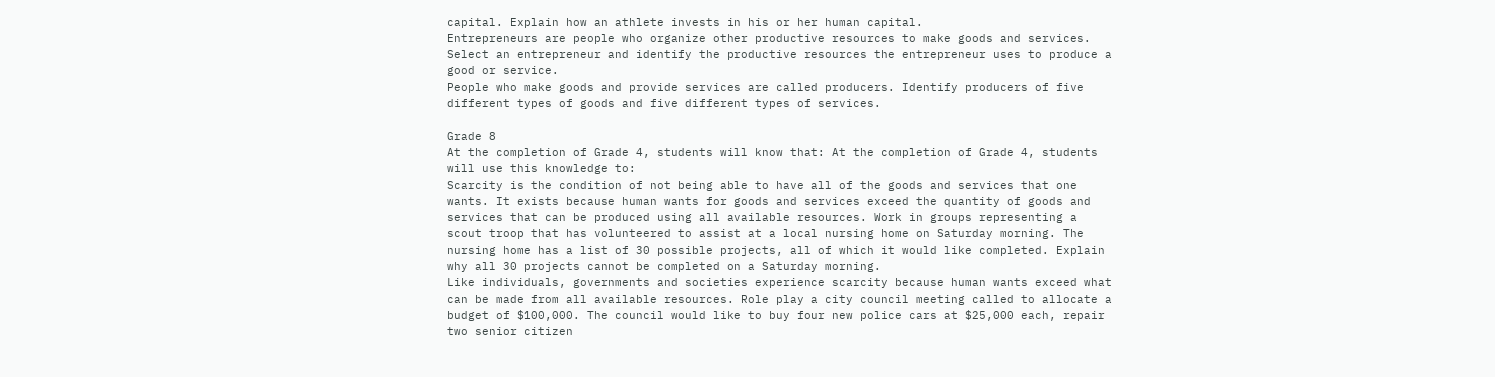capital. Explain how an athlete invests in his or her human capital.
Entrepreneurs are people who organize other productive resources to make goods and services. Select an entrepreneur and identify the productive resources the entrepreneur uses to produce a good or service.
People who make goods and provide services are called producers. Identify producers of five different types of goods and five different types of services.

Grade 8
At the completion of Grade 4, students will know that: At the completion of Grade 4, students will use this knowledge to:
Scarcity is the condition of not being able to have all of the goods and services that one wants. It exists because human wants for goods and services exceed the quantity of goods and services that can be produced using all available resources. Work in groups representing a scout troop that has volunteered to assist at a local nursing home on Saturday morning. The nursing home has a list of 30 possible projects, all of which it would like completed. Explain why all 30 projects cannot be completed on a Saturday morning.
Like individuals, governments and societies experience scarcity because human wants exceed what can be made from all available resources. Role play a city council meeting called to allocate a budget of $100,000. The council would like to buy four new police cars at $25,000 each, repair two senior citizen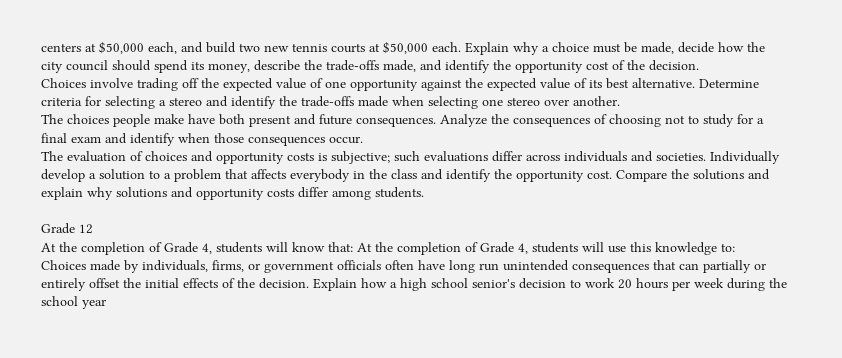centers at $50,000 each, and build two new tennis courts at $50,000 each. Explain why a choice must be made, decide how the city council should spend its money, describe the trade-offs made, and identify the opportunity cost of the decision.
Choices involve trading off the expected value of one opportunity against the expected value of its best alternative. Determine criteria for selecting a stereo and identify the trade-offs made when selecting one stereo over another.
The choices people make have both present and future consequences. Analyze the consequences of choosing not to study for a final exam and identify when those consequences occur.
The evaluation of choices and opportunity costs is subjective; such evaluations differ across individuals and societies. Individually develop a solution to a problem that affects everybody in the class and identify the opportunity cost. Compare the solutions and explain why solutions and opportunity costs differ among students.

Grade 12
At the completion of Grade 4, students will know that: At the completion of Grade 4, students will use this knowledge to:
Choices made by individuals, firms, or government officials often have long run unintended consequences that can partially or entirely offset the initial effects of the decision. Explain how a high school senior's decision to work 20 hours per week during the school year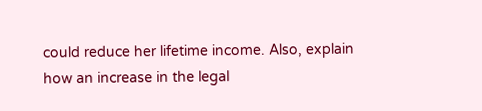could reduce her lifetime income. Also, explain how an increase in the legal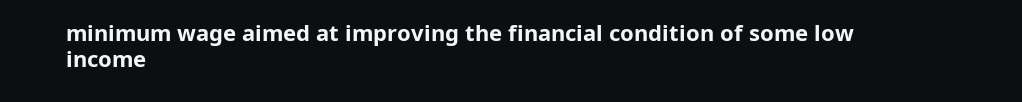minimum wage aimed at improving the financial condition of some low income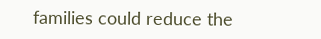families could reduce the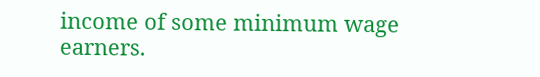income of some minimum wage earners.